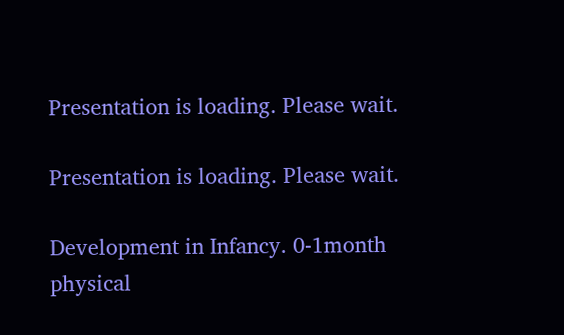Presentation is loading. Please wait.

Presentation is loading. Please wait.

Development in Infancy. 0-1month physical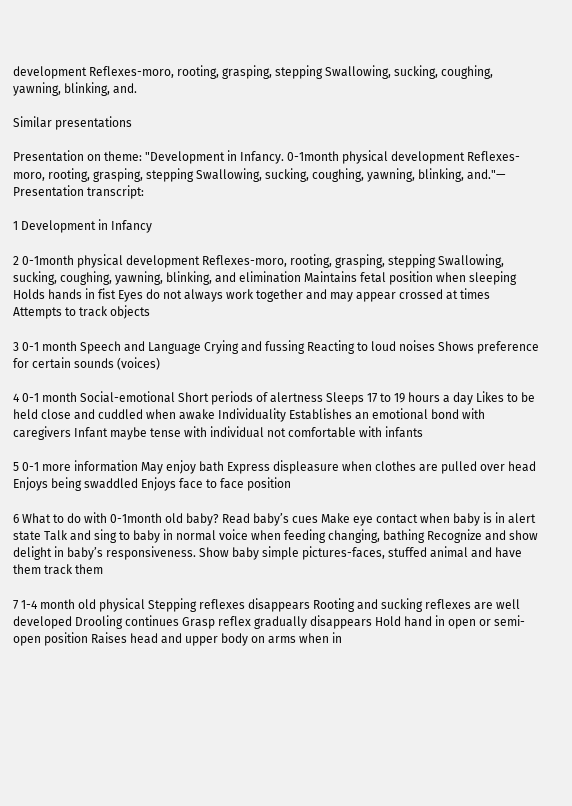development Reflexes-moro, rooting, grasping, stepping Swallowing, sucking, coughing, yawning, blinking, and.

Similar presentations

Presentation on theme: "Development in Infancy. 0-1month physical development Reflexes-moro, rooting, grasping, stepping Swallowing, sucking, coughing, yawning, blinking, and."— Presentation transcript:

1 Development in Infancy

2 0-1month physical development Reflexes-moro, rooting, grasping, stepping Swallowing, sucking, coughing, yawning, blinking, and elimination Maintains fetal position when sleeping Holds hands in fist Eyes do not always work together and may appear crossed at times Attempts to track objects

3 0-1 month Speech and Language Crying and fussing Reacting to loud noises Shows preference for certain sounds (voices)

4 0-1 month Social-emotional Short periods of alertness Sleeps 17 to 19 hours a day Likes to be held close and cuddled when awake Individuality Establishes an emotional bond with caregivers Infant maybe tense with individual not comfortable with infants

5 0-1 more information May enjoy bath Express displeasure when clothes are pulled over head Enjoys being swaddled Enjoys face to face position

6 What to do with 0-1month old baby? Read baby’s cues Make eye contact when baby is in alert state Talk and sing to baby in normal voice when feeding changing, bathing Recognize and show delight in baby’s responsiveness. Show baby simple pictures-faces, stuffed animal and have them track them

7 1-4 month old physical Stepping reflexes disappears Rooting and sucking reflexes are well developed Drooling continues Grasp reflex gradually disappears Hold hand in open or semi-open position Raises head and upper body on arms when in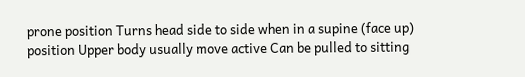prone position Turns head side to side when in a supine (face up) position Upper body usually move active Can be pulled to sitting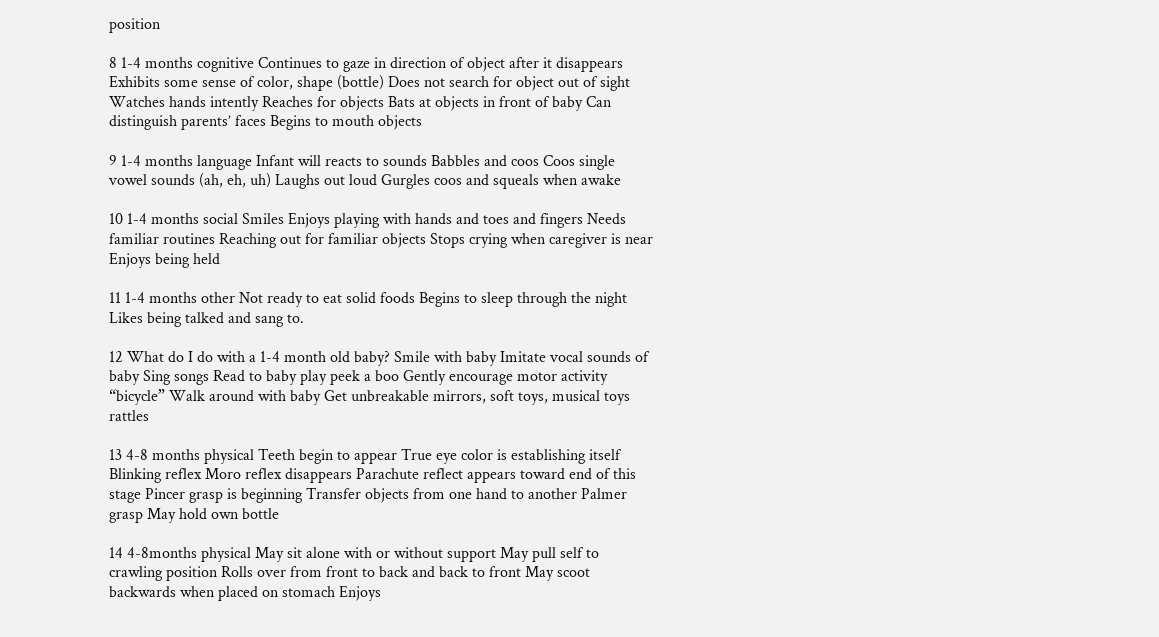position

8 1-4 months cognitive Continues to gaze in direction of object after it disappears Exhibits some sense of color, shape (bottle) Does not search for object out of sight Watches hands intently Reaches for objects Bats at objects in front of baby Can distinguish parents’ faces Begins to mouth objects

9 1-4 months language Infant will reacts to sounds Babbles and coos Coos single vowel sounds (ah, eh, uh) Laughs out loud Gurgles coos and squeals when awake

10 1-4 months social Smiles Enjoys playing with hands and toes and fingers Needs familiar routines Reaching out for familiar objects Stops crying when caregiver is near Enjoys being held

11 1-4 months other Not ready to eat solid foods Begins to sleep through the night Likes being talked and sang to.

12 What do I do with a 1-4 month old baby? Smile with baby Imitate vocal sounds of baby Sing songs Read to baby play peek a boo Gently encourage motor activity “bicycle” Walk around with baby Get unbreakable mirrors, soft toys, musical toys rattles

13 4-8 months physical Teeth begin to appear True eye color is establishing itself Blinking reflex Moro reflex disappears Parachute reflect appears toward end of this stage Pincer grasp is beginning Transfer objects from one hand to another Palmer grasp May hold own bottle

14 4-8months physical May sit alone with or without support May pull self to crawling position Rolls over from front to back and back to front May scoot backwards when placed on stomach Enjoys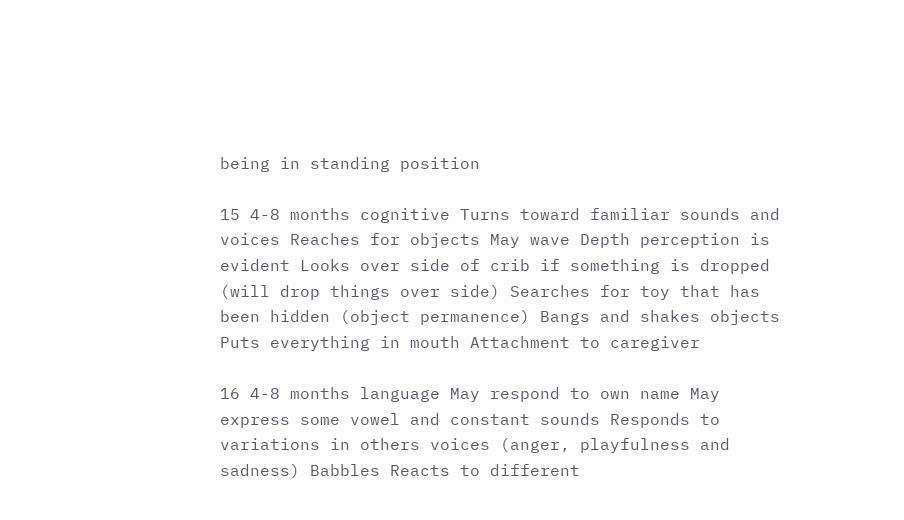being in standing position

15 4-8 months cognitive Turns toward familiar sounds and voices Reaches for objects May wave Depth perception is evident Looks over side of crib if something is dropped (will drop things over side) Searches for toy that has been hidden (object permanence) Bangs and shakes objects Puts everything in mouth Attachment to caregiver

16 4-8 months language May respond to own name May express some vowel and constant sounds Responds to variations in others voices (anger, playfulness and sadness) Babbles Reacts to different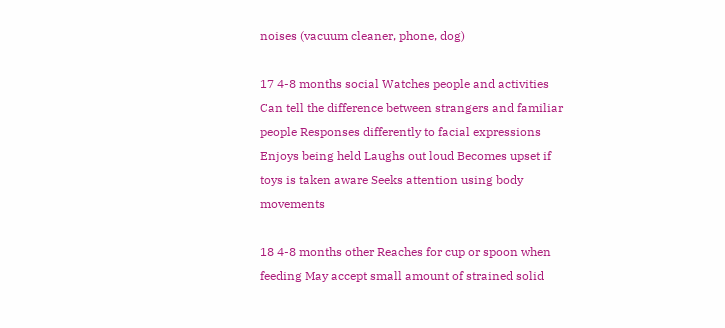noises (vacuum cleaner, phone, dog)

17 4-8 months social Watches people and activities Can tell the difference between strangers and familiar people Responses differently to facial expressions Enjoys being held Laughs out loud Becomes upset if toys is taken aware Seeks attention using body movements

18 4-8 months other Reaches for cup or spoon when feeding May accept small amount of strained solid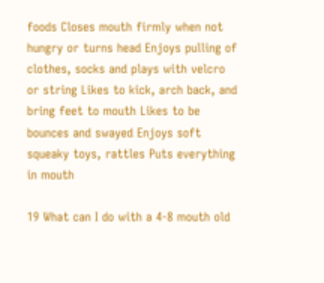foods Closes mouth firmly when not hungry or turns head Enjoys pulling of clothes, socks and plays with velcro or string Likes to kick, arch back, and bring feet to mouth Likes to be bounces and swayed Enjoys soft squeaky toys, rattles Puts everything in mouth

19 What can I do with a 4-8 mouth old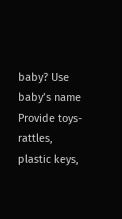baby? Use baby’s name Provide toys-rattles, plastic keys,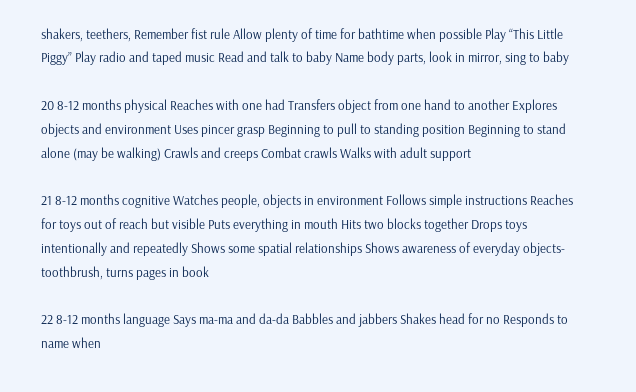shakers, teethers, Remember fist rule Allow plenty of time for bathtime when possible Play “This Little Piggy” Play radio and taped music Read and talk to baby Name body parts, look in mirror, sing to baby

20 8-12 months physical Reaches with one had Transfers object from one hand to another Explores objects and environment Uses pincer grasp Beginning to pull to standing position Beginning to stand alone (may be walking) Crawls and creeps Combat crawls Walks with adult support

21 8-12 months cognitive Watches people, objects in environment Follows simple instructions Reaches for toys out of reach but visible Puts everything in mouth Hits two blocks together Drops toys intentionally and repeatedly Shows some spatial relationships Shows awareness of everyday objects- toothbrush, turns pages in book

22 8-12 months language Says ma-ma and da-da Babbles and jabbers Shakes head for no Responds to name when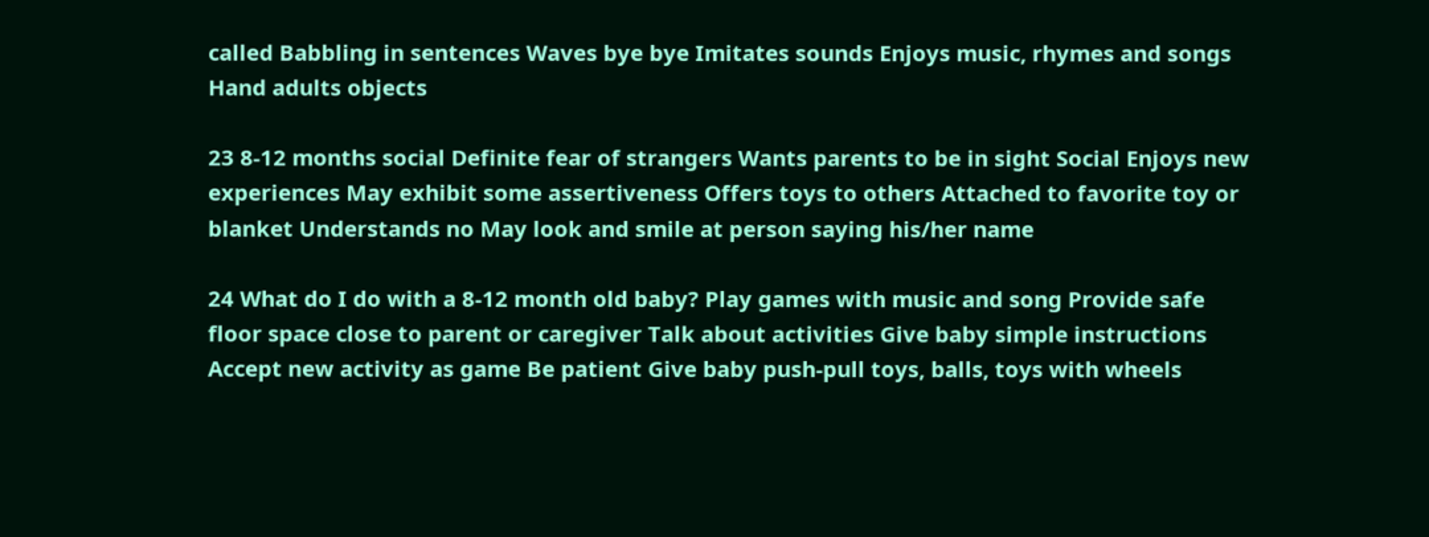called Babbling in sentences Waves bye bye Imitates sounds Enjoys music, rhymes and songs Hand adults objects

23 8-12 months social Definite fear of strangers Wants parents to be in sight Social Enjoys new experiences May exhibit some assertiveness Offers toys to others Attached to favorite toy or blanket Understands no May look and smile at person saying his/her name

24 What do I do with a 8-12 month old baby? Play games with music and song Provide safe floor space close to parent or caregiver Talk about activities Give baby simple instructions Accept new activity as game Be patient Give baby push-pull toys, balls, toys with wheels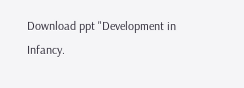Download ppt "Development in Infancy.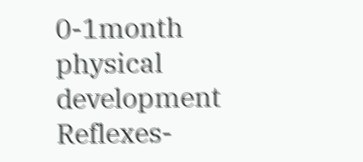0-1month physical development Reflexes-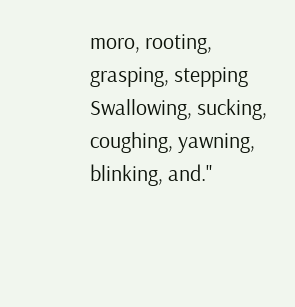moro, rooting, grasping, stepping Swallowing, sucking, coughing, yawning, blinking, and."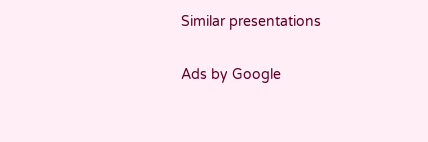Similar presentations

Ads by Google